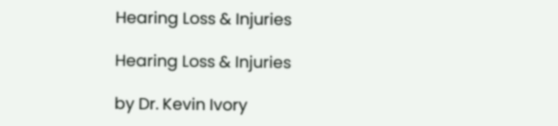Hearing Loss & Injuries

Hearing Loss & Injuries

by Dr. Kevin Ivory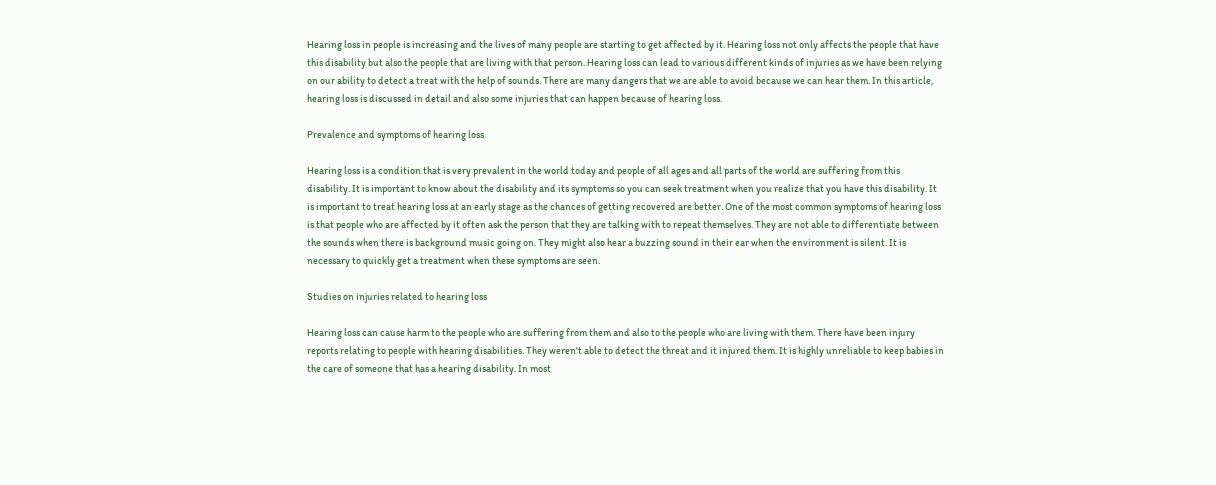Hearing loss in people is increasing and the lives of many people are starting to get affected by it. Hearing loss not only affects the people that have this disability but also the people that are living with that person. Hearing loss can lead to various different kinds of injuries as we have been relying on our ability to detect a treat with the help of sounds. There are many dangers that we are able to avoid because we can hear them. In this article, hearing loss is discussed in detail and also some injuries that can happen because of hearing loss.

Prevalence and symptoms of hearing loss

Hearing loss is a condition that is very prevalent in the world today and people of all ages and all parts of the world are suffering from this disability. It is important to know about the disability and its symptoms so you can seek treatment when you realize that you have this disability. It is important to treat hearing loss at an early stage as the chances of getting recovered are better. One of the most common symptoms of hearing loss is that people who are affected by it often ask the person that they are talking with to repeat themselves. They are not able to differentiate between the sounds when there is background music going on. They might also hear a buzzing sound in their ear when the environment is silent. It is necessary to quickly get a treatment when these symptoms are seen.

Studies on injuries related to hearing loss

Hearing loss can cause harm to the people who are suffering from them and also to the people who are living with them. There have been injury reports relating to people with hearing disabilities. They weren't able to detect the threat and it injured them. It is highly unreliable to keep babies in the care of someone that has a hearing disability. In most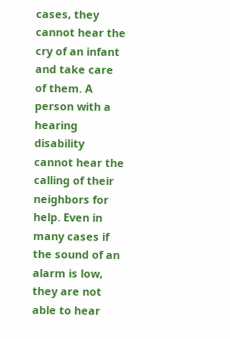cases, they cannot hear the cry of an infant and take care of them. A person with a hearing disability cannot hear the calling of their neighbors for help. Even in many cases if the sound of an alarm is low, they are not able to hear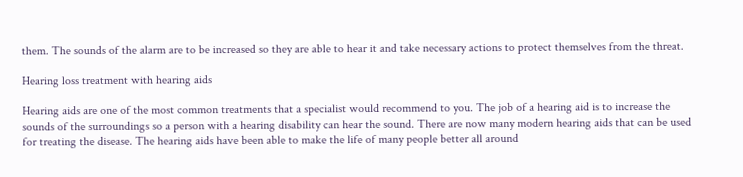them. The sounds of the alarm are to be increased so they are able to hear it and take necessary actions to protect themselves from the threat.

Hearing loss treatment with hearing aids

Hearing aids are one of the most common treatments that a specialist would recommend to you. The job of a hearing aid is to increase the sounds of the surroundings so a person with a hearing disability can hear the sound. There are now many modern hearing aids that can be used for treating the disease. The hearing aids have been able to make the life of many people better all around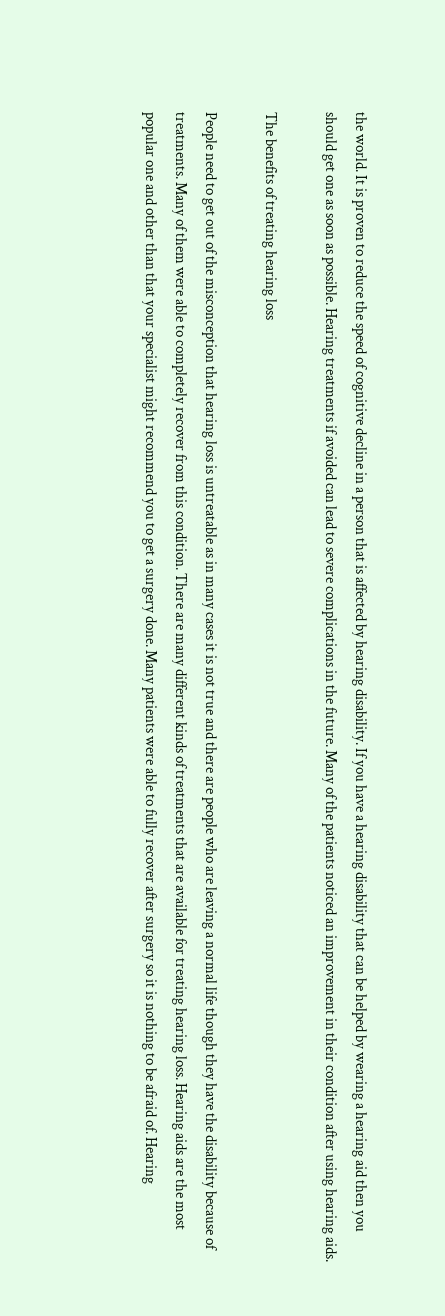the world. It is proven to reduce the speed of cognitive decline in a person that is affected by hearing disability. If you have a hearing disability that can be helped by wearing a hearing aid then you should get one as soon as possible. Hearing treatments if avoided can lead to severe complications in the future. Many of the patients noticed an improvement in their condition after using hearing aids.

The benefits of treating hearing loss

People need to get out of the misconception that hearing loss is untreatable as in many cases it is not true and there are people who are leaving a normal life though they have the disability because of treatments. Many of them were able to completely recover from this condition. There are many different kinds of treatments that are available for treating hearing loss. Hearing aids are the most popular one and other than that your specialist might recommend you to get a surgery done. Many patients were able to fully recover after surgery so it is nothing to be afraid of. Hearing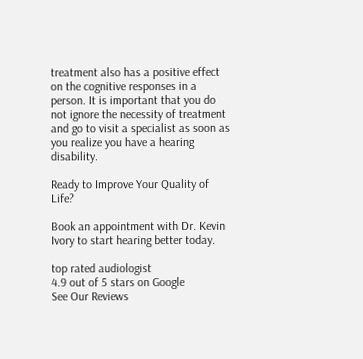treatment also has a positive effect on the cognitive responses in a person. It is important that you do not ignore the necessity of treatment and go to visit a specialist as soon as you realize you have a hearing disability.

Ready to Improve Your Quality of Life?

Book an appointment with Dr. Kevin Ivory to start hearing better today.

top rated audiologist
4.9 out of 5 stars on Google
See Our Reviews